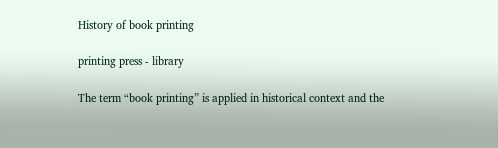History of book printing

printing press - library

The term “book printing” is applied in historical context and the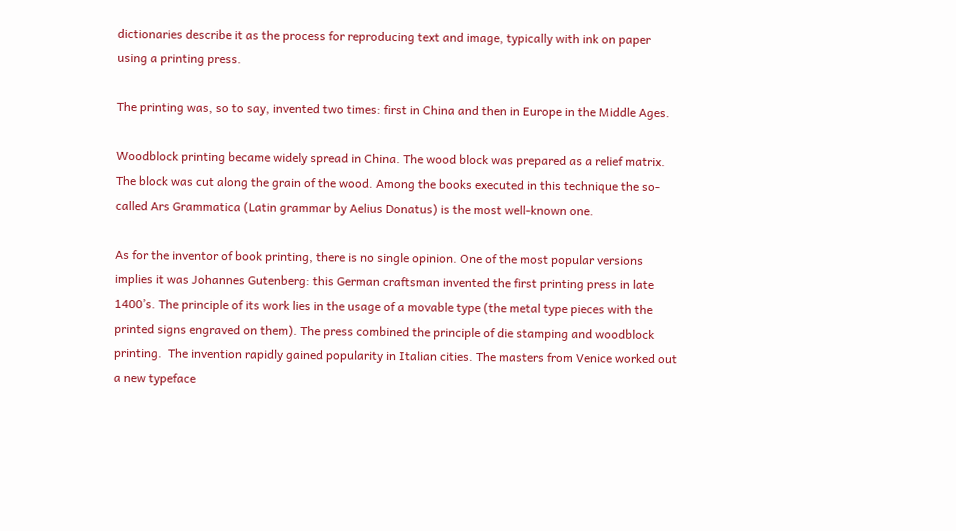dictionaries describe it as the process for reproducing text and image, typically with ink on paper using a printing press.

The printing was, so to say, invented two times: first in China and then in Europe in the Middle Ages.

Woodblock printing became widely spread in China. The wood block was prepared as a relief matrix. The block was cut along the grain of the wood. Among the books executed in this technique the so-called Ars Grammatica (Latin grammar by Aelius Donatus) is the most well-known one.

As for the inventor of book printing, there is no single opinion. One of the most popular versions implies it was Johannes Gutenberg: this German craftsman invented the first printing press in late 1400’s. The principle of its work lies in the usage of a movable type (the metal type pieces with the printed signs engraved on them). The press combined the principle of die stamping and woodblock printing.  The invention rapidly gained popularity in Italian cities. The masters from Venice worked out a new typeface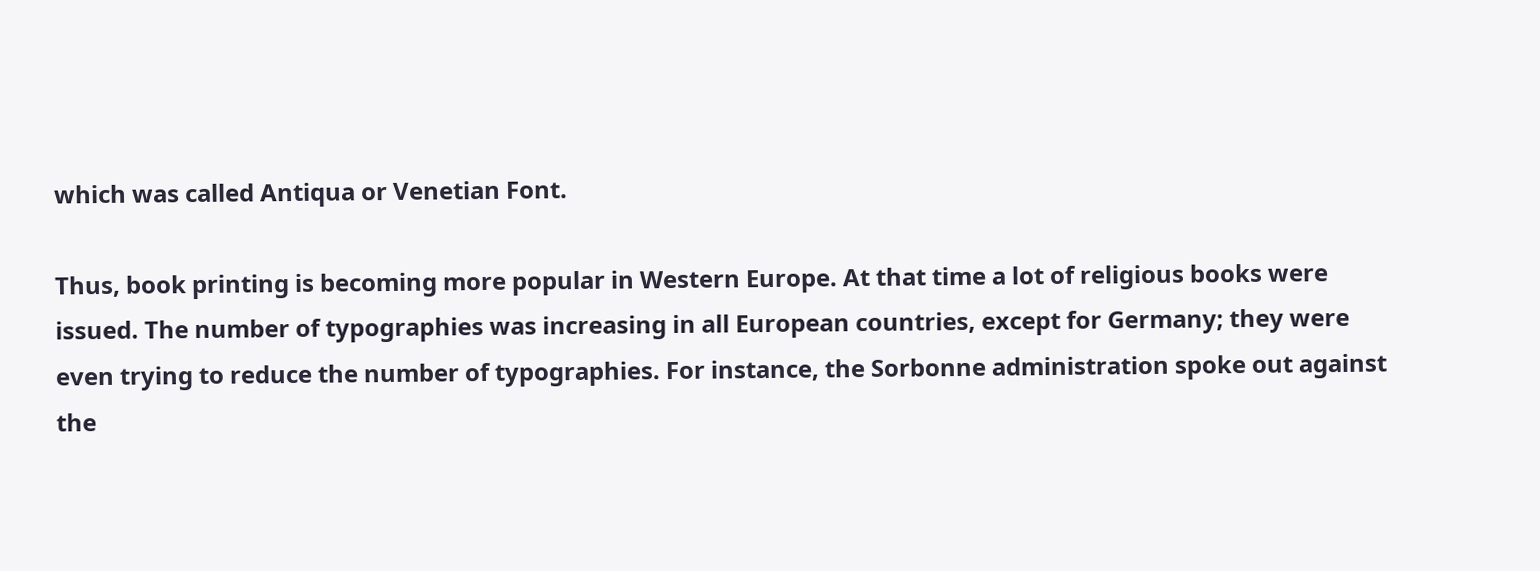which was called Antiqua or Venetian Font.

Thus, book printing is becoming more popular in Western Europe. At that time a lot of religious books were issued. The number of typographies was increasing in all European countries, except for Germany; they were even trying to reduce the number of typographies. For instance, the Sorbonne administration spoke out against the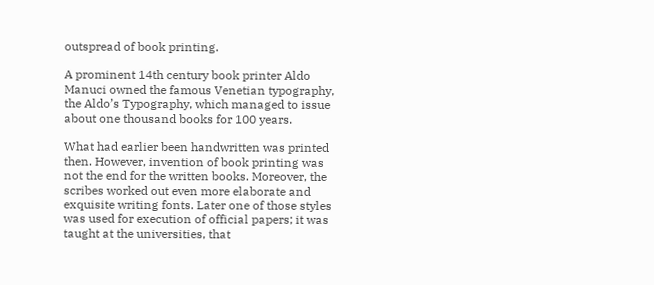outspread of book printing.

A prominent 14th century book printer Aldo Manuci owned the famous Venetian typography, the Aldo’s Typography, which managed to issue about one thousand books for 100 years.

What had earlier been handwritten was printed then. However, invention of book printing was not the end for the written books. Moreover, the scribes worked out even more elaborate and exquisite writing fonts. Later one of those styles was used for execution of official papers; it was taught at the universities, that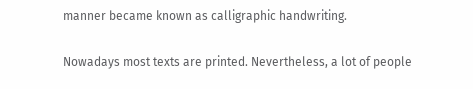manner became known as calligraphic handwriting.

Nowadays most texts are printed. Nevertheless, a lot of people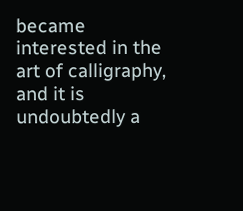became interested in the art of calligraphy, and it is undoubtedly a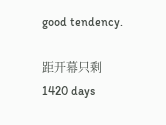good tendency.

距开幕只剩 1420 days